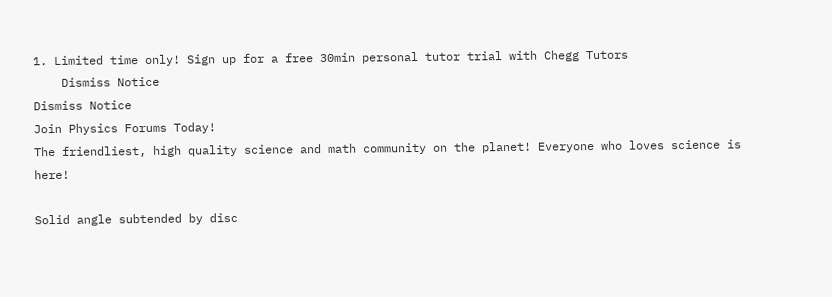1. Limited time only! Sign up for a free 30min personal tutor trial with Chegg Tutors
    Dismiss Notice
Dismiss Notice
Join Physics Forums Today!
The friendliest, high quality science and math community on the planet! Everyone who loves science is here!

Solid angle subtended by disc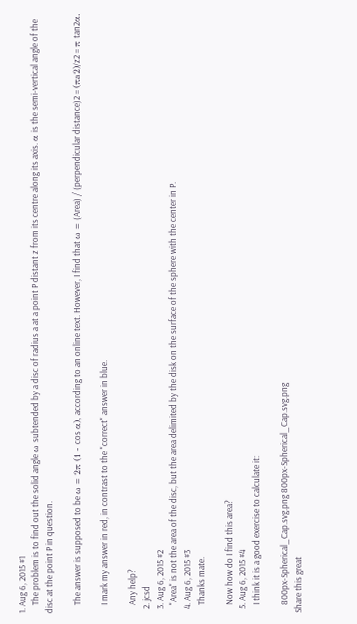1. Aug 6, 2015 #1
    The problem is to find out the solid angle ω subtended by a disc of radius a at a point P distant z from its centre along its axis. α is the semi-vertical angle of the disc at the point P in question.

    The answer is supposed to be ω = 2π (1 - cos α), according to an online text. However, I find that ω = (Area) / (perpendicular distance)2 = (πa2)/z2 = π tan2α.

    I mark my answer in red, in contrast to the "correct" answer in blue.

    Any help?
  2. jcsd
  3. Aug 6, 2015 #2
    "Area" is not the area of the disc, but the area delimited by the disk on the surface of the sphere with the center in P.
  4. Aug 6, 2015 #3
    Thanks mate.

    Now how do I find this area?
  5. Aug 6, 2015 #4
    I think it is a good exercise to calculate it:

    800px-Spherical_Cap.svg.png 800px-Spherical_Cap.svg.png
Share this great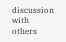discussion with others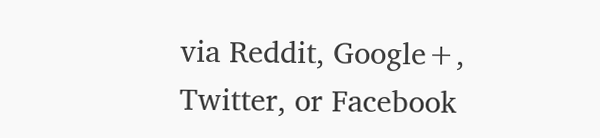via Reddit, Google+, Twitter, or Facebook